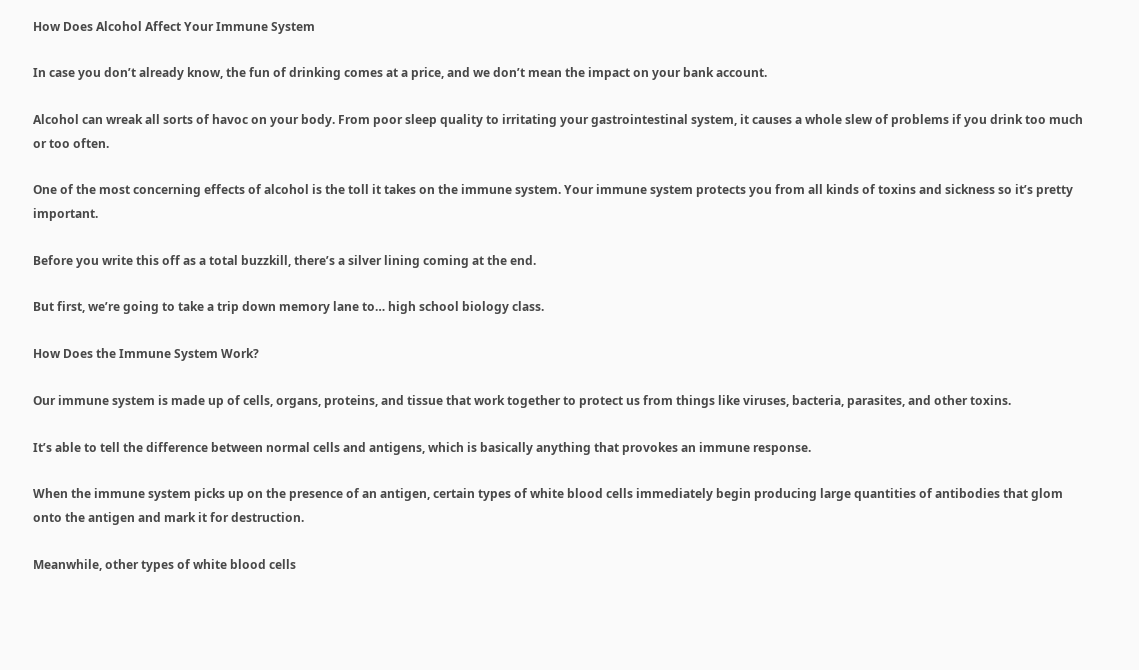How Does Alcohol Affect Your Immune System

In case you don’t already know, the fun of drinking comes at a price, and we don’t mean the impact on your bank account.

Alcohol can wreak all sorts of havoc on your body. From poor sleep quality to irritating your gastrointestinal system, it causes a whole slew of problems if you drink too much or too often.

One of the most concerning effects of alcohol is the toll it takes on the immune system. Your immune system protects you from all kinds of toxins and sickness so it’s pretty important.

Before you write this off as a total buzzkill, there’s a silver lining coming at the end.

But first, we’re going to take a trip down memory lane to… high school biology class.

How Does the Immune System Work?

Our immune system is made up of cells, organs, proteins, and tissue that work together to protect us from things like viruses, bacteria, parasites, and other toxins.

It’s able to tell the difference between normal cells and antigens, which is basically anything that provokes an immune response.

When the immune system picks up on the presence of an antigen, certain types of white blood cells immediately begin producing large quantities of antibodies that glom onto the antigen and mark it for destruction.

Meanwhile, other types of white blood cells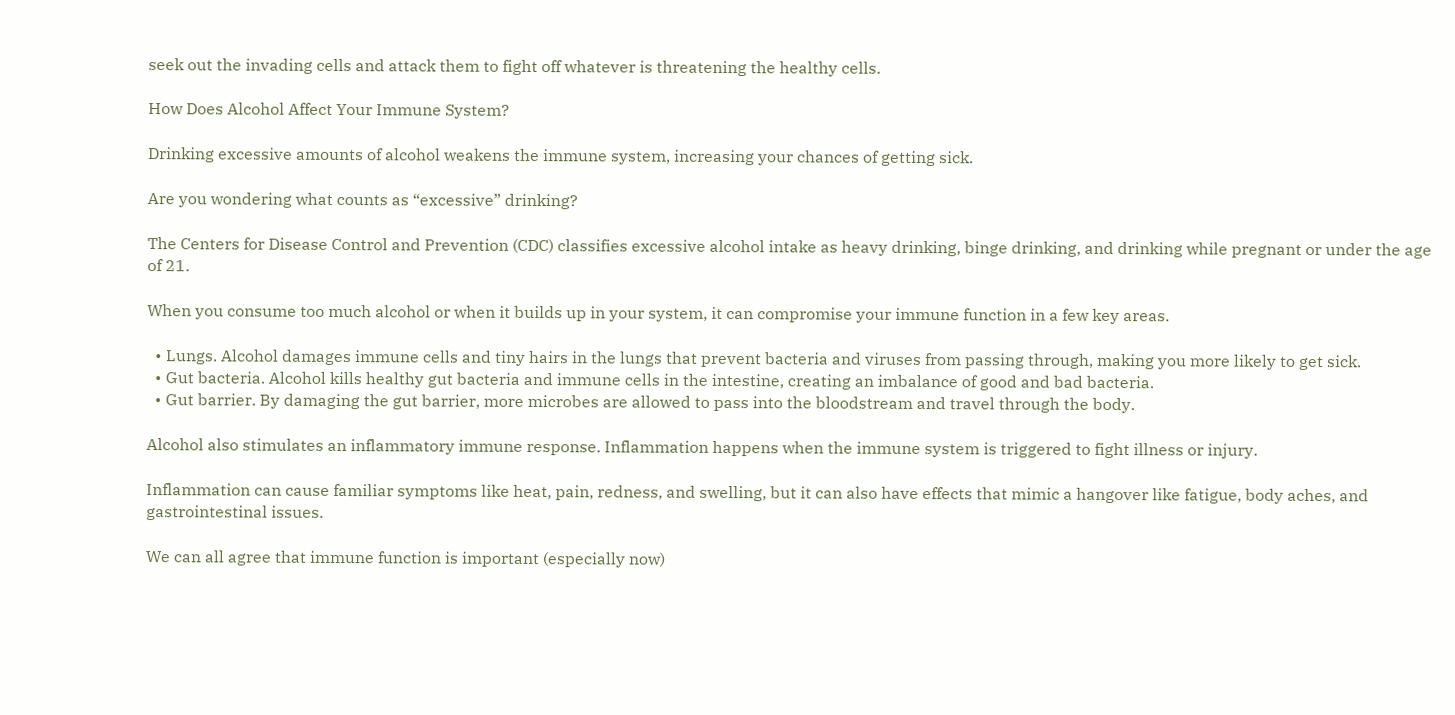seek out the invading cells and attack them to fight off whatever is threatening the healthy cells.

How Does Alcohol Affect Your Immune System?

Drinking excessive amounts of alcohol weakens the immune system, increasing your chances of getting sick.

Are you wondering what counts as “excessive” drinking?

The Centers for Disease Control and Prevention (CDC) classifies excessive alcohol intake as heavy drinking, binge drinking, and drinking while pregnant or under the age of 21.

When you consume too much alcohol or when it builds up in your system, it can compromise your immune function in a few key areas.

  • Lungs. Alcohol damages immune cells and tiny hairs in the lungs that prevent bacteria and viruses from passing through, making you more likely to get sick.
  • Gut bacteria. Alcohol kills healthy gut bacteria and immune cells in the intestine, creating an imbalance of good and bad bacteria.
  • Gut barrier. By damaging the gut barrier, more microbes are allowed to pass into the bloodstream and travel through the body.

Alcohol also stimulates an inflammatory immune response. Inflammation happens when the immune system is triggered to fight illness or injury.

Inflammation can cause familiar symptoms like heat, pain, redness, and swelling, but it can also have effects that mimic a hangover like fatigue, body aches, and gastrointestinal issues.

We can all agree that immune function is important (especially now)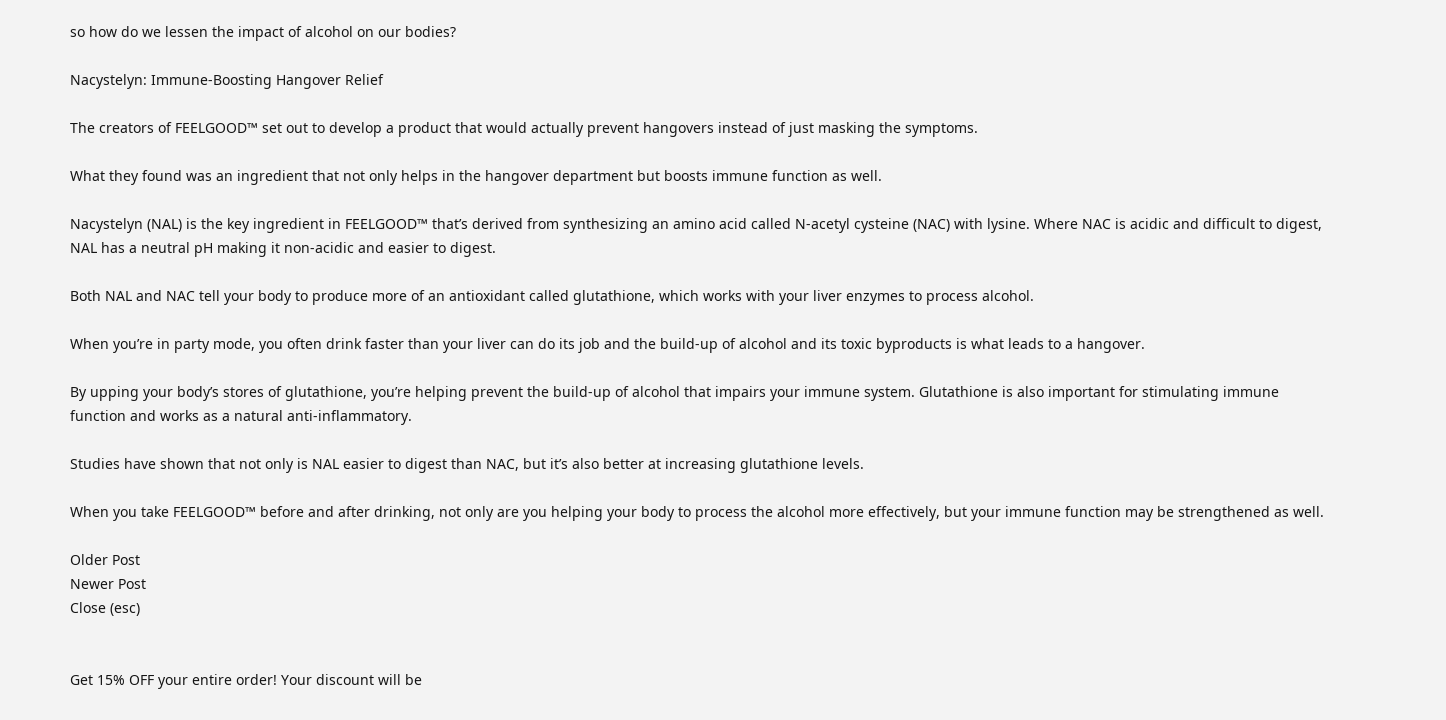so how do we lessen the impact of alcohol on our bodies?

Nacystelyn: Immune-Boosting Hangover Relief

The creators of FEELGOOD™ set out to develop a product that would actually prevent hangovers instead of just masking the symptoms.

What they found was an ingredient that not only helps in the hangover department but boosts immune function as well.

Nacystelyn (NAL) is the key ingredient in FEELGOOD™ that’s derived from synthesizing an amino acid called N-acetyl cysteine (NAC) with lysine. Where NAC is acidic and difficult to digest, NAL has a neutral pH making it non-acidic and easier to digest.

Both NAL and NAC tell your body to produce more of an antioxidant called glutathione, which works with your liver enzymes to process alcohol.

When you’re in party mode, you often drink faster than your liver can do its job and the build-up of alcohol and its toxic byproducts is what leads to a hangover.

By upping your body’s stores of glutathione, you’re helping prevent the build-up of alcohol that impairs your immune system. Glutathione is also important for stimulating immune function and works as a natural anti-inflammatory.

Studies have shown that not only is NAL easier to digest than NAC, but it’s also better at increasing glutathione levels.

When you take FEELGOOD™ before and after drinking, not only are you helping your body to process the alcohol more effectively, but your immune function may be strengthened as well.

Older Post
Newer Post
Close (esc)


Get 15% OFF your entire order! Your discount will be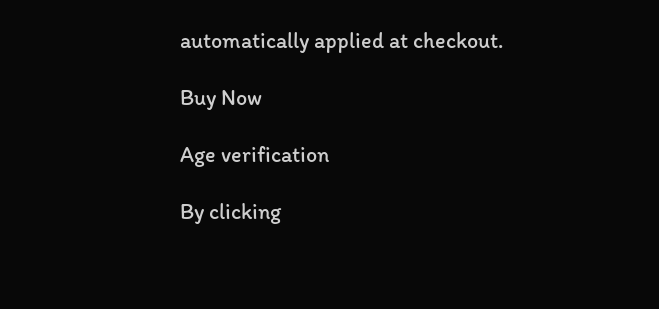automatically applied at checkout.

Buy Now

Age verification

By clicking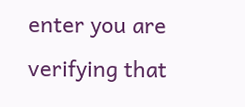enter you are verifying that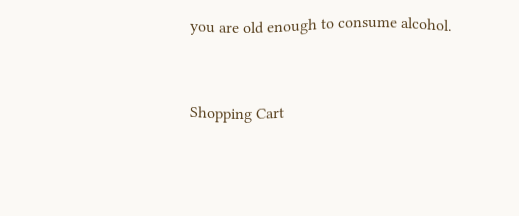you are old enough to consume alcohol.


Shopping Cart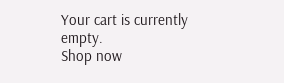Your cart is currently empty.
Shop now